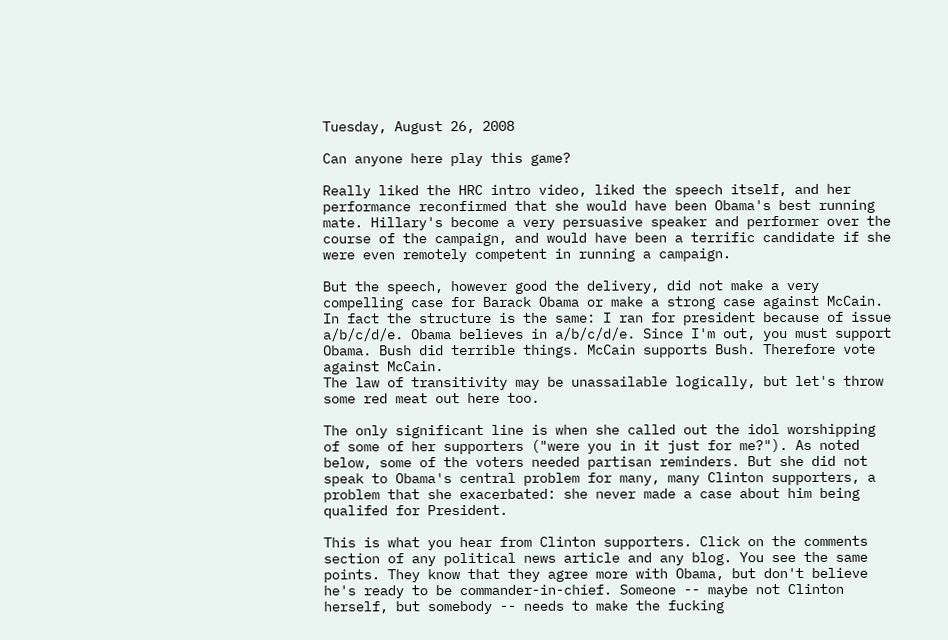Tuesday, August 26, 2008

Can anyone here play this game?

Really liked the HRC intro video, liked the speech itself, and her performance reconfirmed that she would have been Obama's best running mate. Hillary's become a very persuasive speaker and performer over the course of the campaign, and would have been a terrific candidate if she were even remotely competent in running a campaign.

But the speech, however good the delivery, did not make a very compelling case for Barack Obama or make a strong case against McCain. In fact the structure is the same: I ran for president because of issue a/b/c/d/e. Obama believes in a/b/c/d/e. Since I'm out, you must support Obama. Bush did terrible things. McCain supports Bush. Therefore vote against McCain.
The law of transitivity may be unassailable logically, but let's throw some red meat out here too.

The only significant line is when she called out the idol worshipping of some of her supporters ("were you in it just for me?"). As noted below, some of the voters needed partisan reminders. But she did not speak to Obama's central problem for many, many Clinton supporters, a problem that she exacerbated: she never made a case about him being qualifed for President.

This is what you hear from Clinton supporters. Click on the comments section of any political news article and any blog. You see the same points. They know that they agree more with Obama, but don't believe he's ready to be commander-in-chief. Someone -- maybe not Clinton herself, but somebody -- needs to make the fucking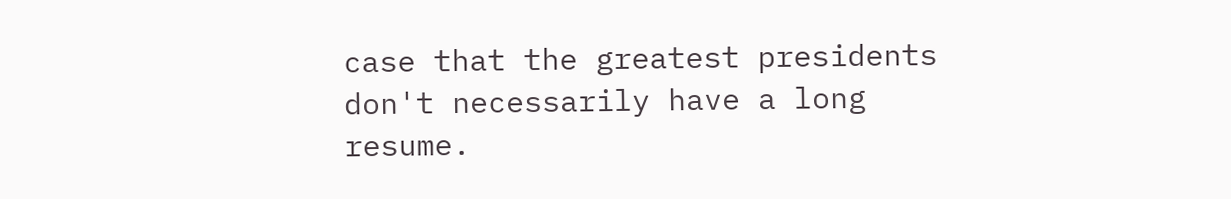case that the greatest presidents don't necessarily have a long resume.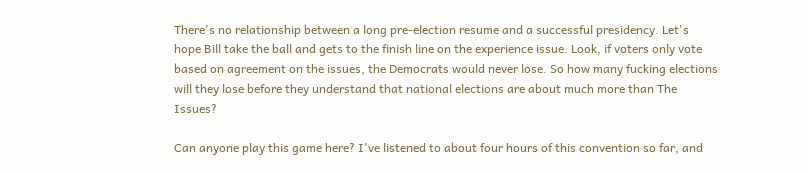There's no relationship between a long pre-election resume and a successful presidency. Let's hope Bill take the ball and gets to the finish line on the experience issue. Look, if voters only vote based on agreement on the issues, the Democrats would never lose. So how many fucking elections will they lose before they understand that national elections are about much more than The Issues?

Can anyone play this game here? I've listened to about four hours of this convention so far, and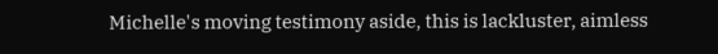Michelle's moving testimony aside, this is lackluster, aimless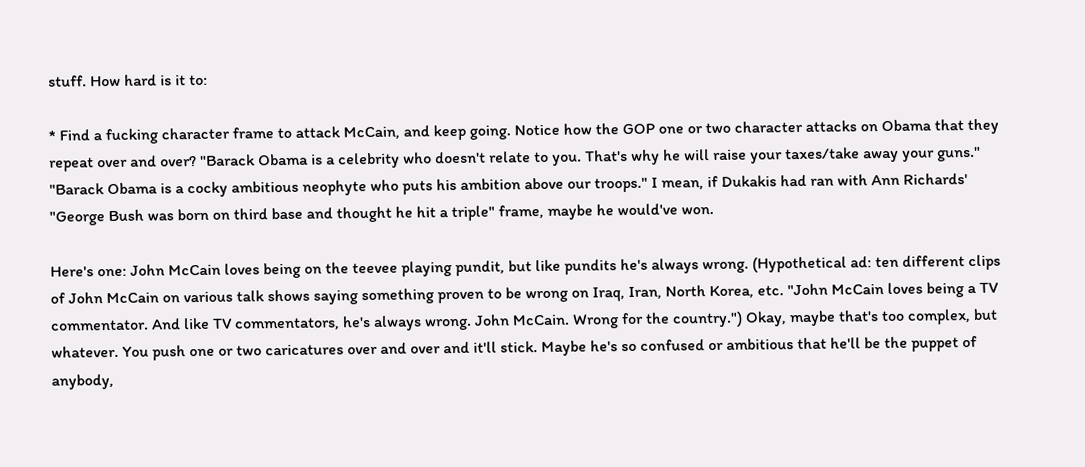stuff. How hard is it to:

* Find a fucking character frame to attack McCain, and keep going. Notice how the GOP one or two character attacks on Obama that they repeat over and over? "Barack Obama is a celebrity who doesn't relate to you. That's why he will raise your taxes/take away your guns." "Barack Obama is a cocky ambitious neophyte who puts his ambition above our troops." I mean, if Dukakis had ran with Ann Richards' "George Bush was born on third base and thought he hit a triple" frame, maybe he would've won.

Here's one: John McCain loves being on the teevee playing pundit, but like pundits he's always wrong. (Hypothetical ad: ten different clips of John McCain on various talk shows saying something proven to be wrong on Iraq, Iran, North Korea, etc. "John McCain loves being a TV commentator. And like TV commentators, he's always wrong. John McCain. Wrong for the country.") Okay, maybe that's too complex, but whatever. You push one or two caricatures over and over and it'll stick. Maybe he's so confused or ambitious that he'll be the puppet of anybody,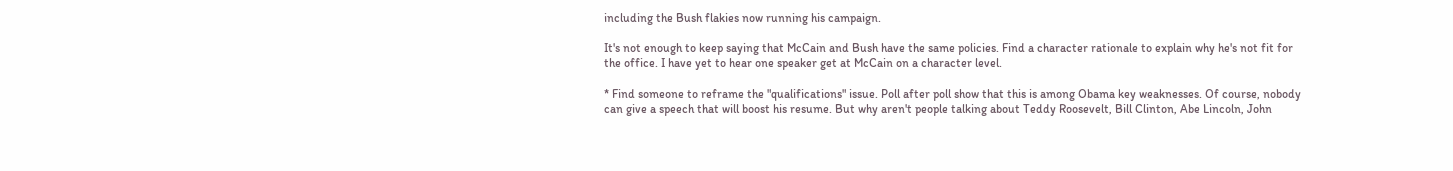including the Bush flakies now running his campaign.

It's not enough to keep saying that McCain and Bush have the same policies. Find a character rationale to explain why he's not fit for the office. I have yet to hear one speaker get at McCain on a character level.

* Find someone to reframe the "qualifications" issue. Poll after poll show that this is among Obama key weaknesses. Of course, nobody can give a speech that will boost his resume. But why aren't people talking about Teddy Roosevelt, Bill Clinton, Abe Lincoln, John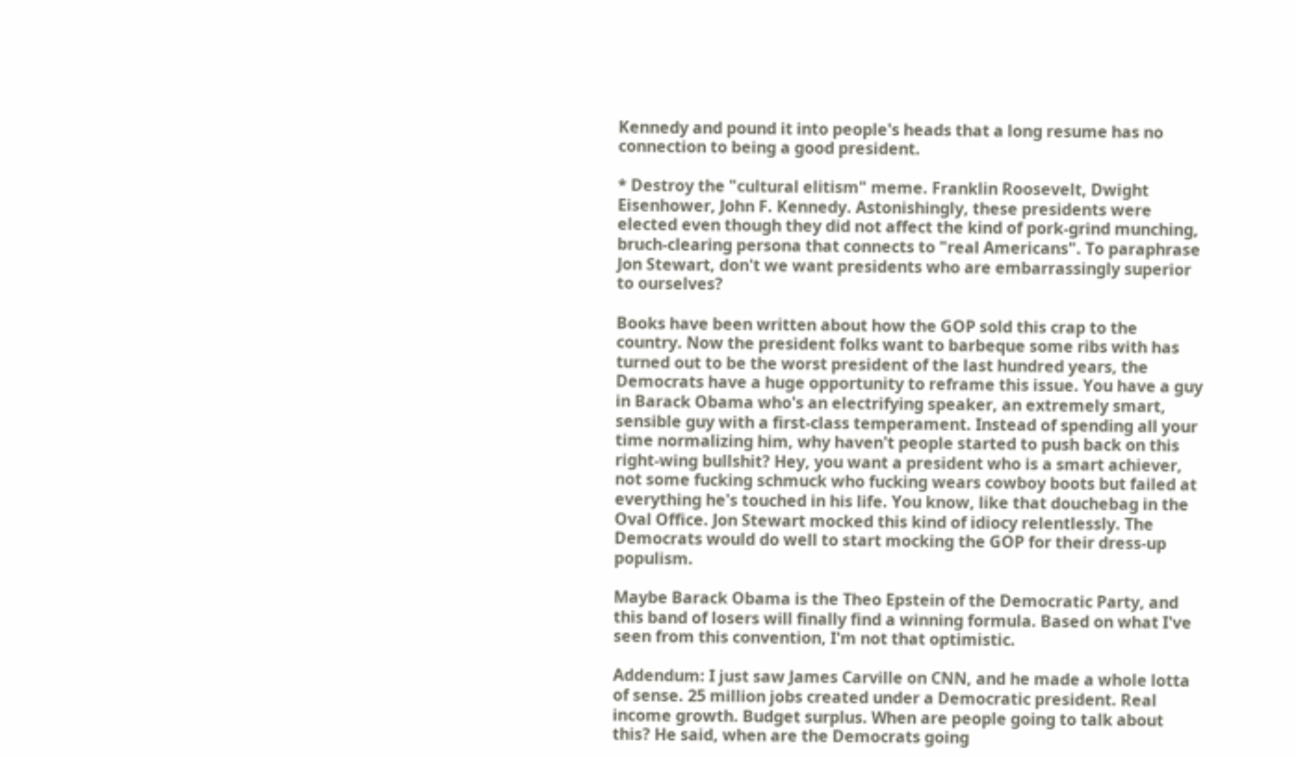Kennedy and pound it into people's heads that a long resume has no connection to being a good president.

* Destroy the "cultural elitism" meme. Franklin Roosevelt, Dwight Eisenhower, John F. Kennedy. Astonishingly, these presidents were elected even though they did not affect the kind of pork-grind munching, bruch-clearing persona that connects to "real Americans". To paraphrase Jon Stewart, don't we want presidents who are embarrassingly superior to ourselves?

Books have been written about how the GOP sold this crap to the country. Now the president folks want to barbeque some ribs with has turned out to be the worst president of the last hundred years, the Democrats have a huge opportunity to reframe this issue. You have a guy in Barack Obama who's an electrifying speaker, an extremely smart, sensible guy with a first-class temperament. Instead of spending all your time normalizing him, why haven't people started to push back on this right-wing bullshit? Hey, you want a president who is a smart achiever, not some fucking schmuck who fucking wears cowboy boots but failed at everything he's touched in his life. You know, like that douchebag in the Oval Office. Jon Stewart mocked this kind of idiocy relentlessly. The Democrats would do well to start mocking the GOP for their dress-up populism.

Maybe Barack Obama is the Theo Epstein of the Democratic Party, and this band of losers will finally find a winning formula. Based on what I've seen from this convention, I'm not that optimistic.

Addendum: I just saw James Carville on CNN, and he made a whole lotta of sense. 25 million jobs created under a Democratic president. Real income growth. Budget surplus. When are people going to talk about this? He said, when are the Democrats going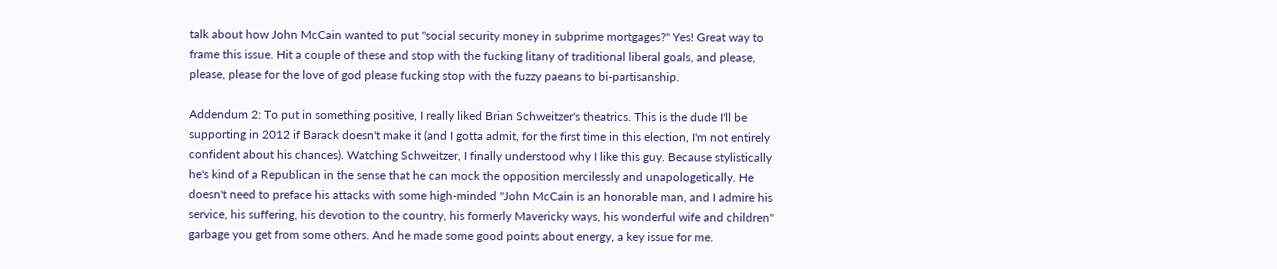talk about how John McCain wanted to put "social security money in subprime mortgages?" Yes! Great way to frame this issue. Hit a couple of these and stop with the fucking litany of traditional liberal goals, and please, please, please for the love of god please fucking stop with the fuzzy paeans to bi-partisanship.

Addendum 2: To put in something positive, I really liked Brian Schweitzer's theatrics. This is the dude I'll be supporting in 2012 if Barack doesn't make it (and I gotta admit, for the first time in this election, I'm not entirely confident about his chances). Watching Schweitzer, I finally understood why I like this guy. Because stylistically he's kind of a Republican in the sense that he can mock the opposition mercilessly and unapologetically. He doesn't need to preface his attacks with some high-minded "John McCain is an honorable man, and I admire his service, his suffering, his devotion to the country, his formerly Mavericky ways, his wonderful wife and children" garbage you get from some others. And he made some good points about energy, a key issue for me.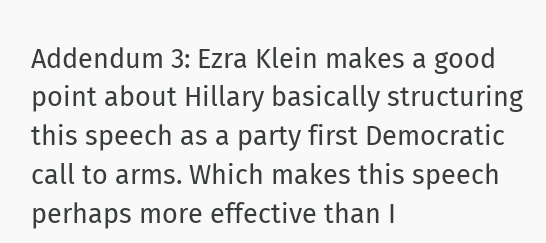Addendum 3: Ezra Klein makes a good point about Hillary basically structuring this speech as a party first Democratic call to arms. Which makes this speech perhaps more effective than I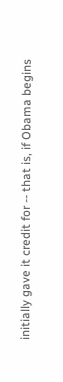initially gave it credit for -- that is, if Obama begins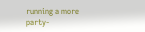running a more party-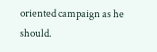oriented campaign as he should.